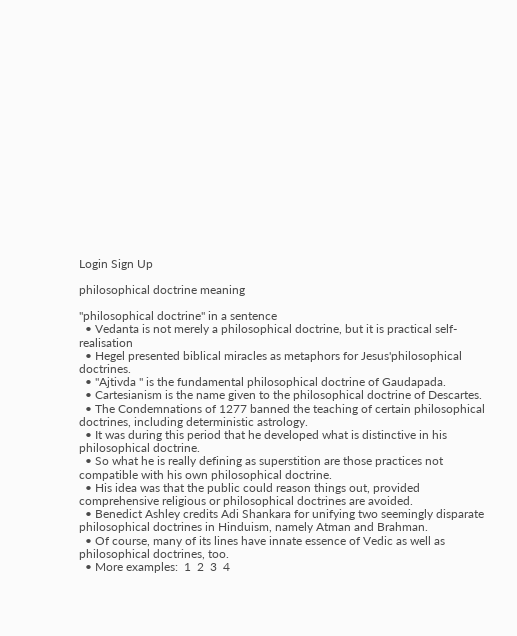Login Sign Up

philosophical doctrine meaning

"philosophical doctrine" in a sentence
  • Vedanta is not merely a philosophical doctrine, but it is practical self-realisation
  • Hegel presented biblical miracles as metaphors for Jesus'philosophical doctrines.
  • "Ajtivda " is the fundamental philosophical doctrine of Gaudapada.
  • Cartesianism is the name given to the philosophical doctrine of Descartes.
  • The Condemnations of 1277 banned the teaching of certain philosophical doctrines, including deterministic astrology.
  • It was during this period that he developed what is distinctive in his philosophical doctrine.
  • So what he is really defining as superstition are those practices not compatible with his own philosophical doctrine.
  • His idea was that the public could reason things out, provided comprehensive religious or philosophical doctrines are avoided.
  • Benedict Ashley credits Adi Shankara for unifying two seemingly disparate philosophical doctrines in Hinduism, namely Atman and Brahman.
  • Of course, many of its lines have innate essence of Vedic as well as philosophical doctrines, too.
  • More examples:  1  2  3  4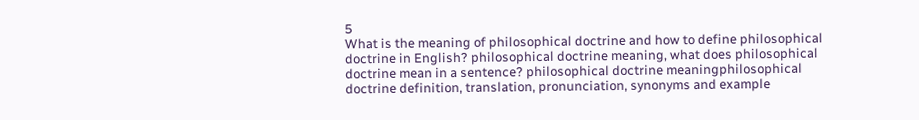5
What is the meaning of philosophical doctrine and how to define philosophical doctrine in English? philosophical doctrine meaning, what does philosophical doctrine mean in a sentence? philosophical doctrine meaningphilosophical doctrine definition, translation, pronunciation, synonyms and example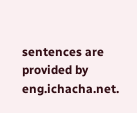sentences are provided by eng.ichacha.net.